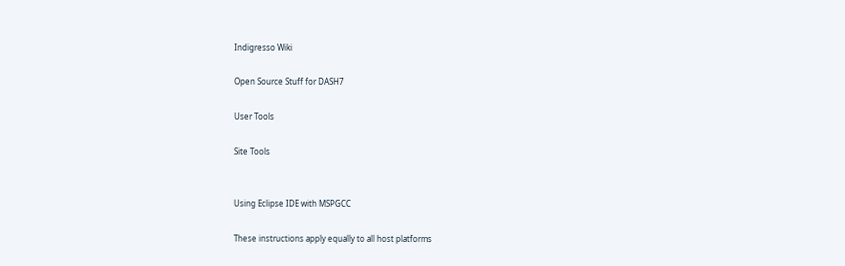Indigresso Wiki

Open Source Stuff for DASH7

User Tools

Site Tools


Using Eclipse IDE with MSPGCC

These instructions apply equally to all host platforms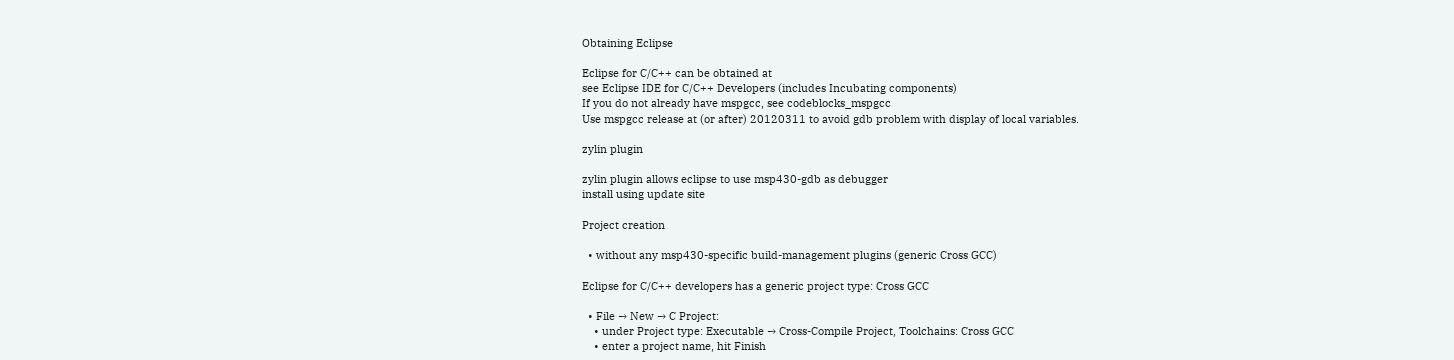Obtaining Eclipse

Eclipse for C/C++ can be obtained at
see Eclipse IDE for C/C++ Developers (includes Incubating components)
If you do not already have mspgcc, see codeblocks_mspgcc
Use mspgcc release at (or after) 20120311 to avoid gdb problem with display of local variables.

zylin plugin

zylin plugin allows eclipse to use msp430-gdb as debugger
install using update site

Project creation

  • without any msp430-specific build-management plugins (generic Cross GCC)

Eclipse for C/C++ developers has a generic project type: Cross GCC

  • File → New → C Project:
    • under Project type: Executable → Cross-Compile Project, Toolchains: Cross GCC
    • enter a project name, hit Finish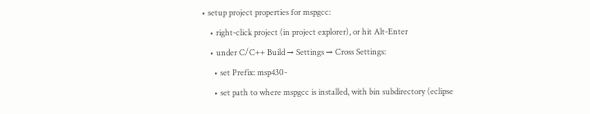• setup project properties for mspgcc:
    • right-click project (in project explorer), or hit Alt-Enter
    • under C/C++ Build → Settings → Cross Settings:
      • set Prefix: msp430-
      • set path to where mspgcc is installed, with bin subdirectory (eclipse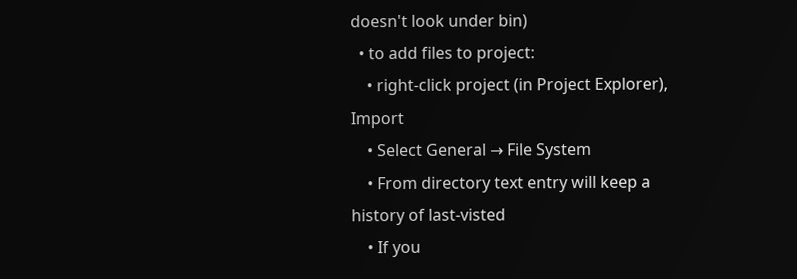doesn't look under bin)
  • to add files to project:
    • right-click project (in Project Explorer), Import
    • Select General → File System
    • From directory text entry will keep a history of last-visted
    • If you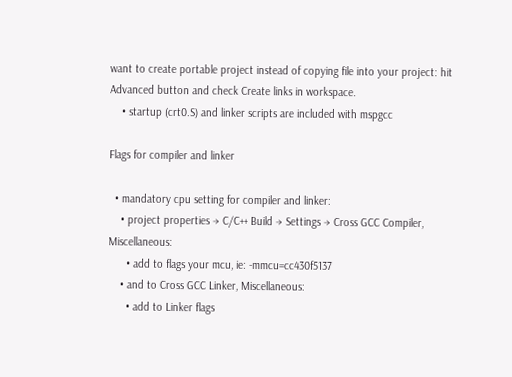want to create portable project instead of copying file into your project: hit Advanced button and check Create links in workspace.
    • startup (crt0.S) and linker scripts are included with mspgcc

Flags for compiler and linker

  • mandatory cpu setting for compiler and linker:
    • project properties → C/C++ Build → Settings → Cross GCC Compiler, Miscellaneous:
      • add to flags your mcu, ie: -mmcu=cc430f5137
    • and to Cross GCC Linker, Miscellaneous:
      • add to Linker flags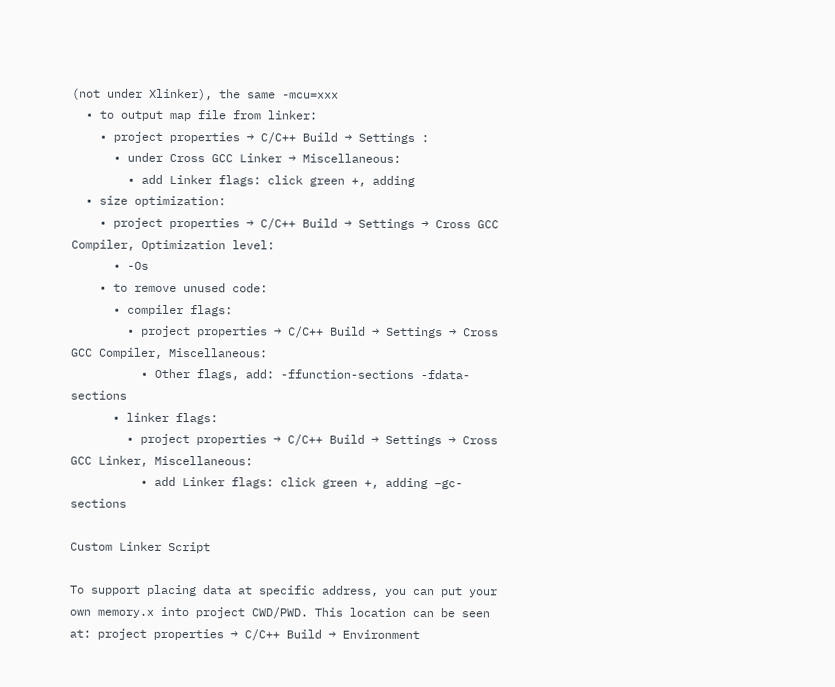(not under Xlinker), the same -mcu=xxx
  • to output map file from linker:
    • project properties → C/C++ Build → Settings :
      • under Cross GCC Linker → Miscellaneous:
        • add Linker flags: click green +, adding
  • size optimization:
    • project properties → C/C++ Build → Settings → Cross GCC Compiler, Optimization level:
      • -Os
    • to remove unused code:
      • compiler flags:
        • project properties → C/C++ Build → Settings → Cross GCC Compiler, Miscellaneous:
          • Other flags, add: -ffunction-sections -fdata-sections
      • linker flags:
        • project properties → C/C++ Build → Settings → Cross GCC Linker, Miscellaneous:
          • add Linker flags: click green +, adding –gc-sections

Custom Linker Script

To support placing data at specific address, you can put your own memory.x into project CWD/PWD. This location can be seen at: project properties → C/C++ Build → Environment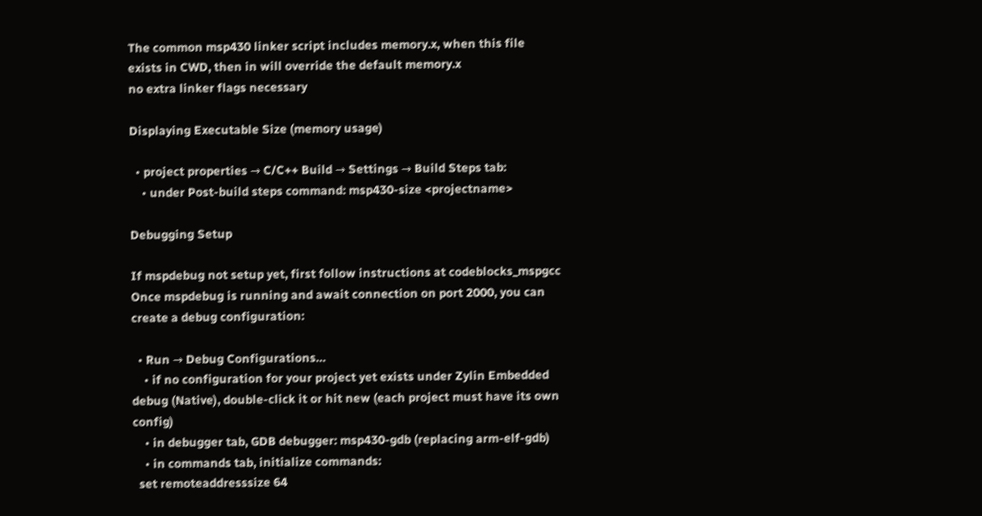The common msp430 linker script includes memory.x, when this file exists in CWD, then in will override the default memory.x
no extra linker flags necessary

Displaying Executable Size (memory usage)

  • project properties → C/C++ Build → Settings → Build Steps tab:
    • under Post-build steps command: msp430-size <projectname>

Debugging Setup

If mspdebug not setup yet, first follow instructions at codeblocks_mspgcc
Once mspdebug is running and await connection on port 2000, you can create a debug configuration:

  • Run → Debug Configurations…
    • if no configuration for your project yet exists under Zylin Embedded debug (Native), double-click it or hit new (each project must have its own config)
    • in debugger tab, GDB debugger: msp430-gdb (replacing arm-elf-gdb)
    • in commands tab, initialize commands:
  set remoteaddresssize 64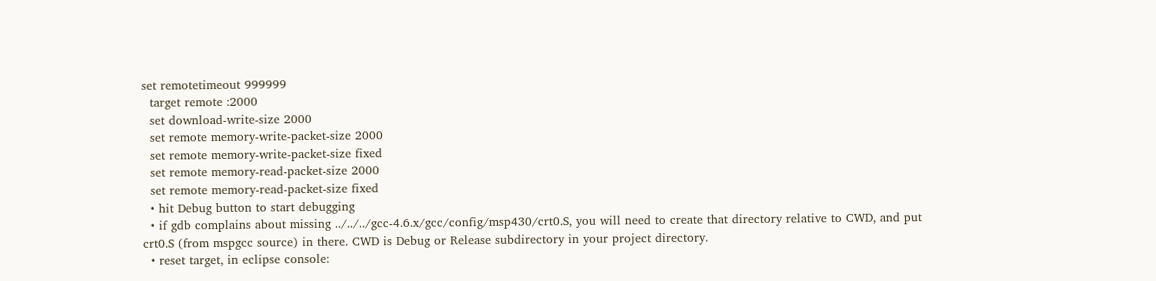set remotetimeout 999999
  target remote :2000
  set download-write-size 2000
  set remote memory-write-packet-size 2000
  set remote memory-write-packet-size fixed
  set remote memory-read-packet-size 2000
  set remote memory-read-packet-size fixed
  • hit Debug button to start debugging
  • if gdb complains about missing ../../../gcc-4.6.x/gcc/config/msp430/crt0.S, you will need to create that directory relative to CWD, and put crt0.S (from mspgcc source) in there. CWD is Debug or Release subdirectory in your project directory.
  • reset target, in eclipse console: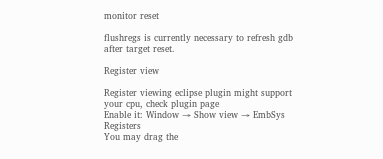monitor reset

flushregs is currently necessary to refresh gdb after target reset.

Register view

Register viewing eclipse plugin might support your cpu, check plugin page
Enable it: Window → Show view → EmbSys Registers
You may drag the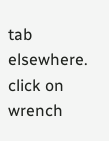tab elsewhere.
click on wrench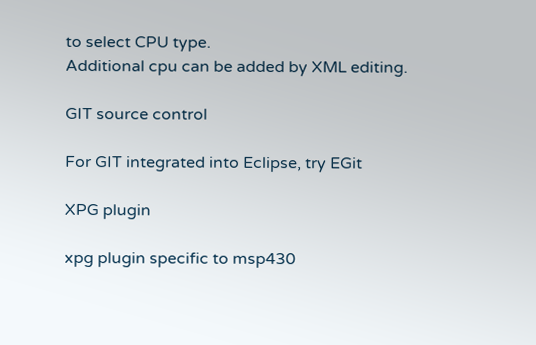to select CPU type.
Additional cpu can be added by XML editing.

GIT source control

For GIT integrated into Eclipse, try EGit

XPG plugin

xpg plugin specific to msp430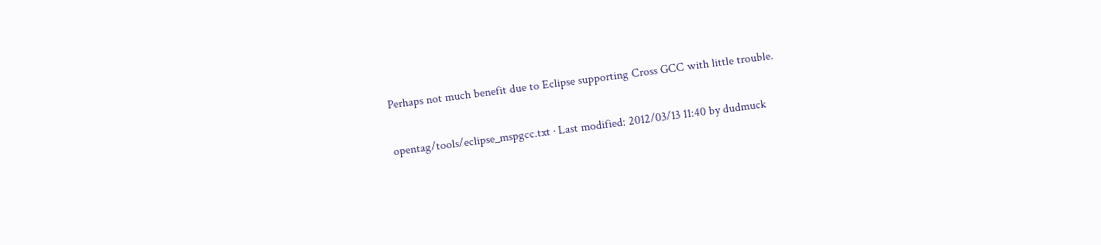Perhaps not much benefit due to Eclipse supporting Cross GCC with little trouble.

opentag/tools/eclipse_mspgcc.txt · Last modified: 2012/03/13 11:40 by dudmuck